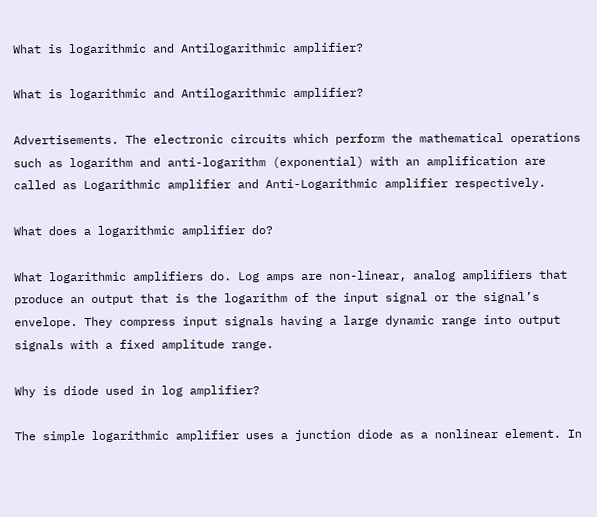What is logarithmic and Antilogarithmic amplifier?

What is logarithmic and Antilogarithmic amplifier?

Advertisements. The electronic circuits which perform the mathematical operations such as logarithm and anti-logarithm (exponential) with an amplification are called as Logarithmic amplifier and Anti-Logarithmic amplifier respectively.

What does a logarithmic amplifier do?

What logarithmic amplifiers do. Log amps are non-linear, analog amplifiers that produce an output that is the logarithm of the input signal or the signal’s envelope. They compress input signals having a large dynamic range into output signals with a fixed amplitude range.

Why is diode used in log amplifier?

The simple logarithmic amplifier uses a junction diode as a nonlinear element. In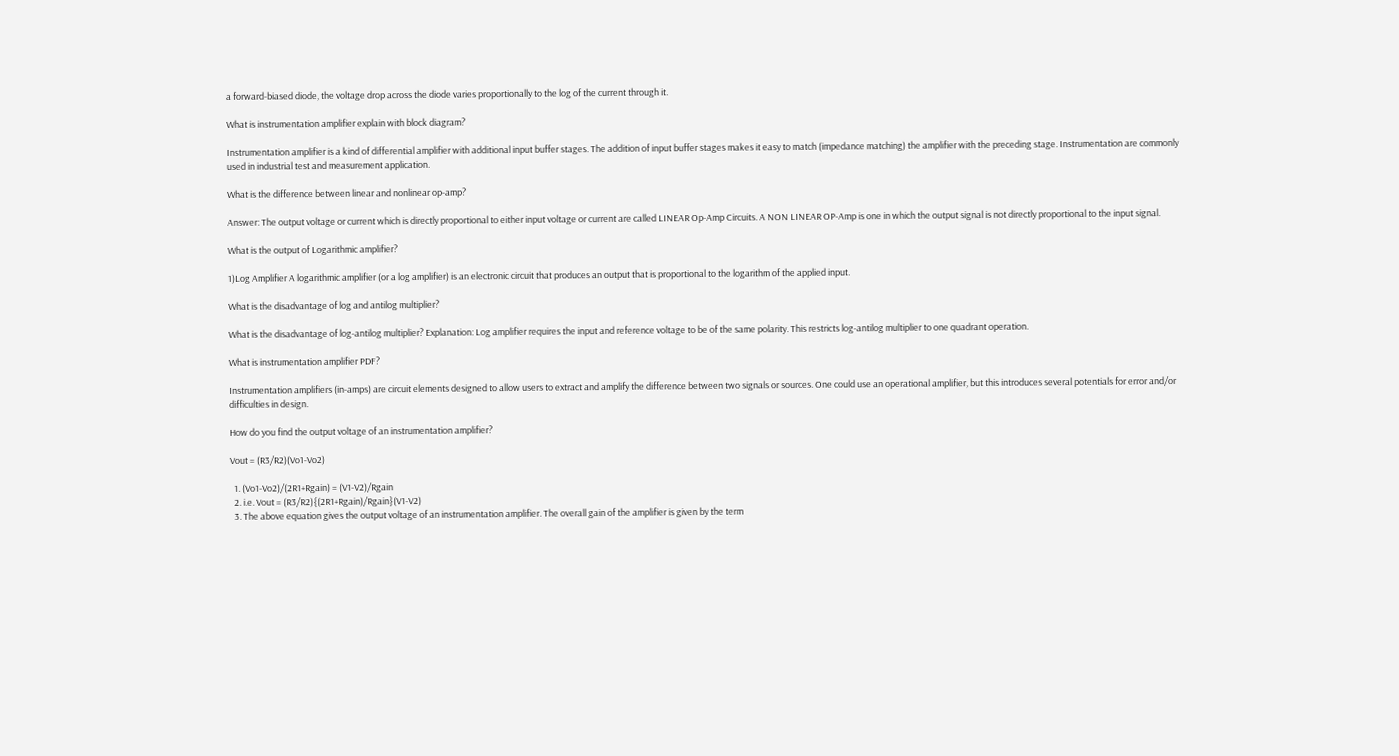a forward-biased diode, the voltage drop across the diode varies proportionally to the log of the current through it.

What is instrumentation amplifier explain with block diagram?

Instrumentation amplifier is a kind of differential amplifier with additional input buffer stages. The addition of input buffer stages makes it easy to match (impedance matching) the amplifier with the preceding stage. Instrumentation are commonly used in industrial test and measurement application.

What is the difference between linear and nonlinear op-amp?

Answer: The output voltage or current which is directly proportional to either input voltage or current are called LINEAR Op-Amp Circuits. A NON LINEAR OP-Amp is one in which the output signal is not directly proportional to the input signal.

What is the output of Logarithmic amplifier?

1)Log Amplifier A logarithmic amplifier (or a log amplifier) is an electronic circuit that produces an output that is proportional to the logarithm of the applied input.

What is the disadvantage of log and antilog multiplier?

What is the disadvantage of log-antilog multiplier? Explanation: Log amplifier requires the input and reference voltage to be of the same polarity. This restricts log-antilog multiplier to one quadrant operation.

What is instrumentation amplifier PDF?

Instrumentation amplifiers (in-amps) are circuit elements designed to allow users to extract and amplify the difference between two signals or sources. One could use an operational amplifier, but this introduces several potentials for error and/or difficulties in design.

How do you find the output voltage of an instrumentation amplifier?

Vout = (R3/R2)(Vo1-Vo2)

  1. (Vo1-Vo2)/(2R1+Rgain) = (V1-V2)/Rgain
  2. i.e. Vout = (R3/R2){(2R1+Rgain)/Rgain}(V1-V2)
  3. The above equation gives the output voltage of an instrumentation amplifier. The overall gain of the amplifier is given by the term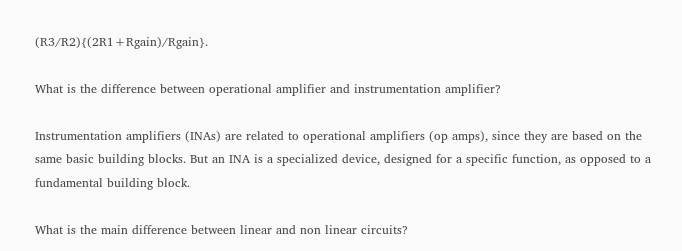(R3/R2){(2R1+Rgain)/Rgain}.

What is the difference between operational amplifier and instrumentation amplifier?

Instrumentation amplifiers (INAs) are related to operational amplifiers (op amps), since they are based on the same basic building blocks. But an INA is a specialized device, designed for a specific function, as opposed to a fundamental building block.

What is the main difference between linear and non linear circuits?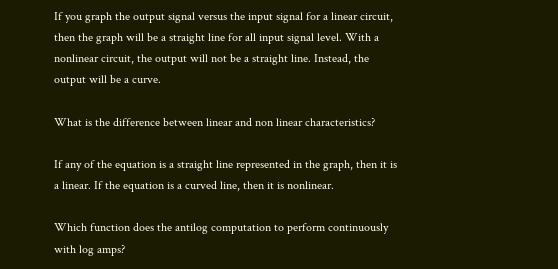If you graph the output signal versus the input signal for a linear circuit, then the graph will be a straight line for all input signal level. With a nonlinear circuit, the output will not be a straight line. Instead, the output will be a curve.

What is the difference between linear and non linear characteristics?

If any of the equation is a straight line represented in the graph, then it is a linear. If the equation is a curved line, then it is nonlinear.

Which function does the antilog computation to perform continuously with log amps?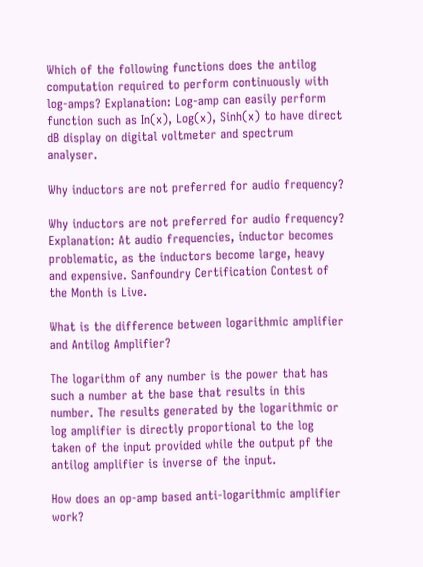Which of the following functions does the antilog computation required to perform continuously with log-amps? Explanation: Log-amp can easily perform function such as In(x), Log(x), Sinh(x) to have direct dB display on digital voltmeter and spectrum analyser.

Why inductors are not preferred for audio frequency?

Why inductors are not preferred for audio frequency? Explanation: At audio frequencies, inductor becomes problematic, as the inductors become large, heavy and expensive. Sanfoundry Certification Contest of the Month is Live.

What is the difference between logarithmic amplifier and Antilog Amplifier?

The logarithm of any number is the power that has such a number at the base that results in this number. The results generated by the logarithmic or log amplifier is directly proportional to the log taken of the input provided while the output pf the antilog amplifier is inverse of the input.

How does an op-amp based anti-logarithmic amplifier work?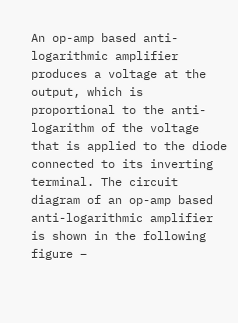An op-amp based anti-logarithmic amplifier produces a voltage at the output, which is proportional to the anti-logarithm of the voltage that is applied to the diode connected to its inverting terminal. The circuit diagram of an op-amp based anti-logarithmic amplifier is shown in the following figure −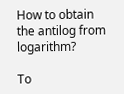How to obtain the antilog from logarithm?

To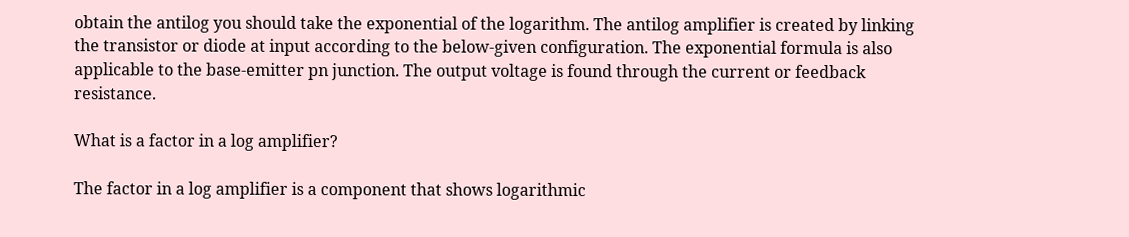obtain the antilog you should take the exponential of the logarithm. The antilog amplifier is created by linking the transistor or diode at input according to the below-given configuration. The exponential formula is also applicable to the base-emitter pn junction. The output voltage is found through the current or feedback resistance.

What is a factor in a log amplifier?

The factor in a log amplifier is a component that shows logarithmic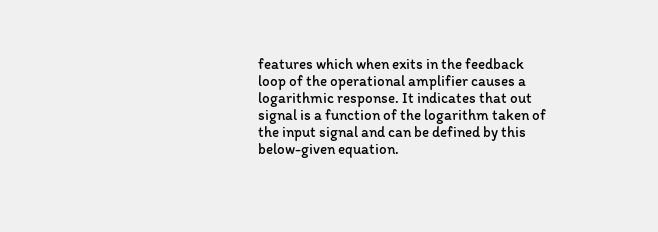features which when exits in the feedback loop of the operational amplifier causes a logarithmic response. It indicates that out signal is a function of the logarithm taken of the input signal and can be defined by this below-given equation.